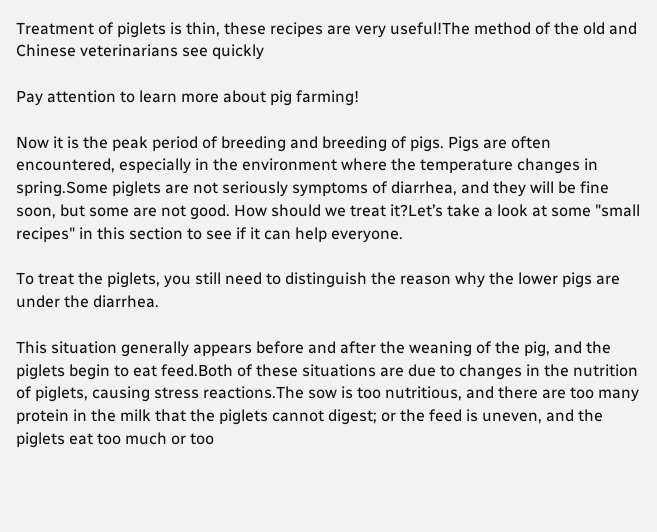Treatment of piglets is thin, these recipes are very useful!The method of the old and Chinese veterinarians see quickly

Pay attention to learn more about pig farming!

Now it is the peak period of breeding and breeding of pigs. Pigs are often encountered, especially in the environment where the temperature changes in spring.Some piglets are not seriously symptoms of diarrhea, and they will be fine soon, but some are not good. How should we treat it?Let’s take a look at some "small recipes" in this section to see if it can help everyone.

To treat the piglets, you still need to distinguish the reason why the lower pigs are under the diarrhea.

This situation generally appears before and after the weaning of the pig, and the piglets begin to eat feed.Both of these situations are due to changes in the nutrition of piglets, causing stress reactions.The sow is too nutritious, and there are too many protein in the milk that the piglets cannot digest; or the feed is uneven, and the piglets eat too much or too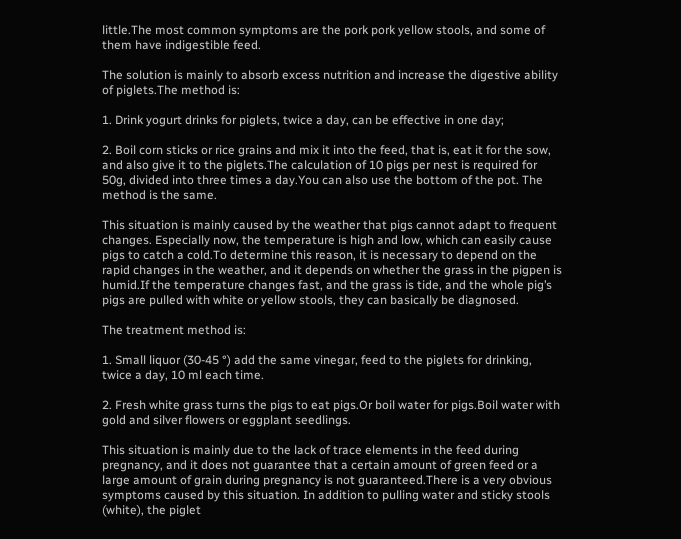little.The most common symptoms are the pork pork yellow stools, and some of them have indigestible feed.

The solution is mainly to absorb excess nutrition and increase the digestive ability of piglets.The method is:

1. Drink yogurt drinks for piglets, twice a day, can be effective in one day;

2. Boil corn sticks or rice grains and mix it into the feed, that is, eat it for the sow, and also give it to the piglets.The calculation of 10 pigs per nest is required for 50g, divided into three times a day.You can also use the bottom of the pot. The method is the same.

This situation is mainly caused by the weather that pigs cannot adapt to frequent changes. Especially now, the temperature is high and low, which can easily cause pigs to catch a cold.To determine this reason, it is necessary to depend on the rapid changes in the weather, and it depends on whether the grass in the pigpen is humid.If the temperature changes fast, and the grass is tide, and the whole pig’s pigs are pulled with white or yellow stools, they can basically be diagnosed.

The treatment method is:

1. Small liquor (30-45 °) add the same vinegar, feed to the piglets for drinking, twice a day, 10 ml each time.

2. Fresh white grass turns the pigs to eat pigs.Or boil water for pigs.Boil water with gold and silver flowers or eggplant seedlings.

This situation is mainly due to the lack of trace elements in the feed during pregnancy, and it does not guarantee that a certain amount of green feed or a large amount of grain during pregnancy is not guaranteed.There is a very obvious symptoms caused by this situation. In addition to pulling water and sticky stools (white), the piglet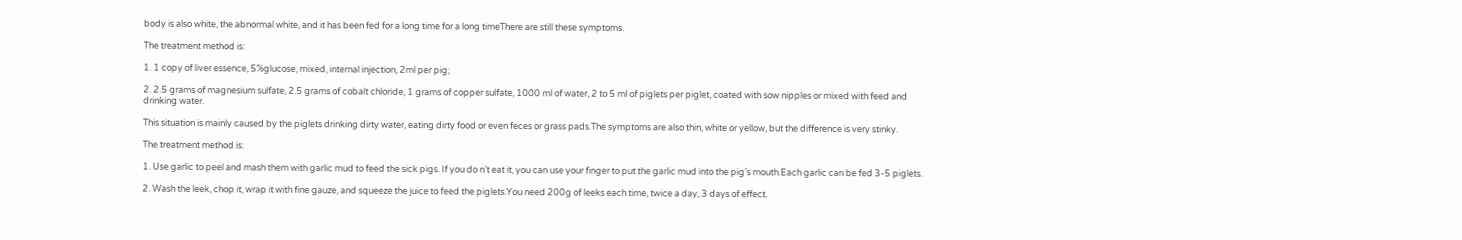body is also white, the abnormal white, and it has been fed for a long time for a long timeThere are still these symptoms.

The treatment method is:

1. 1 copy of liver essence, 5%glucose, mixed, internal injection, 2ml per pig;

2. 2.5 grams of magnesium sulfate, 2.5 grams of cobalt chloride, 1 grams of copper sulfate, 1000 ml of water, 2 to 5 ml of piglets per piglet, coated with sow nipples or mixed with feed and drinking water.

This situation is mainly caused by the piglets drinking dirty water, eating dirty food or even feces or grass pads.The symptoms are also thin, white or yellow, but the difference is very stinky.

The treatment method is:

1. Use garlic to peel and mash them with garlic mud to feed the sick pigs. If you do n’t eat it, you can use your finger to put the garlic mud into the pig’s mouth.Each garlic can be fed 3-5 piglets.

2. Wash the leek, chop it, wrap it with fine gauze, and squeeze the juice to feed the piglets.You need 200g of leeks each time, twice a day, 3 days of effect.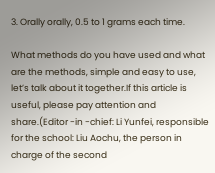3. Orally orally, 0.5 to 1 grams each time.

What methods do you have used and what are the methods, simple and easy to use, let’s talk about it together.If this article is useful, please pay attention and share.(Editor -in -chief: Li Yunfei, responsible for the school: Liu Aochu, the person in charge of the second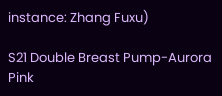instance: Zhang Fuxu)

S21 Double Breast Pump-Aurora Pink